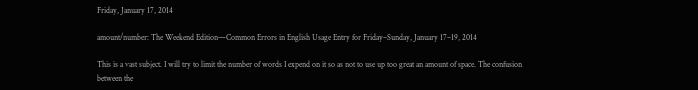Friday, January 17, 2014

amount/number: The Weekend Edition—Common Errors in English Usage Entry for Friday–Sunday, January 17–19, 2014

This is a vast subject. I will try to limit the number of words I expend on it so as not to use up too great an amount of space. The confusion between the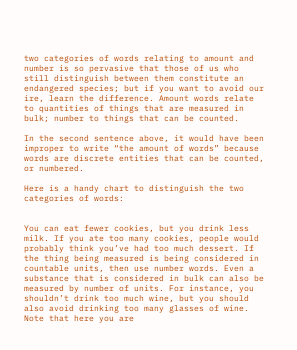two categories of words relating to amount and number is so pervasive that those of us who still distinguish between them constitute an endangered species; but if you want to avoid our ire, learn the difference. Amount words relate to quantities of things that are measured in bulk; number to things that can be counted.

In the second sentence above, it would have been improper to write “the amount of words” because words are discrete entities that can be counted, or numbered.

Here is a handy chart to distinguish the two categories of words:


You can eat fewer cookies, but you drink less milk. If you ate too many cookies, people would probably think you’ve had too much dessert. If the thing being measured is being considered in countable units, then use number words. Even a substance that is considered in bulk can also be measured by number of units. For instance, you shouldn’t drink too much wine, but you should also avoid drinking too many glasses of wine. Note that here you are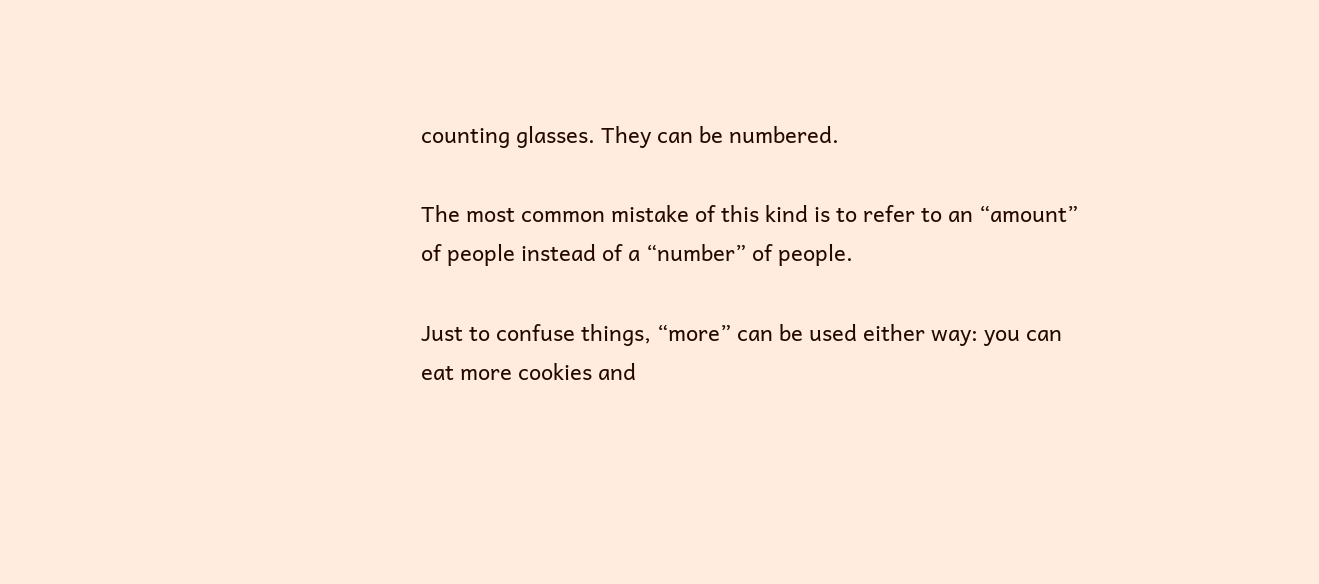counting glasses. They can be numbered.

The most common mistake of this kind is to refer to an “amount” of people instead of a “number” of people.

Just to confuse things, “more” can be used either way: you can eat more cookies and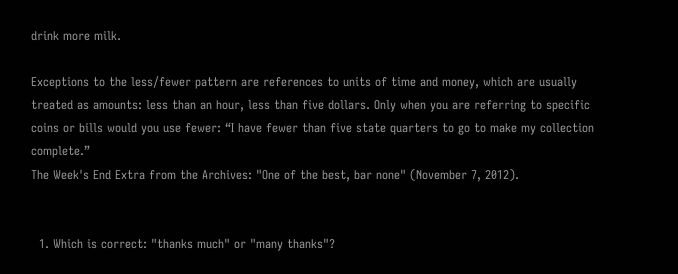drink more milk.

Exceptions to the less/fewer pattern are references to units of time and money, which are usually treated as amounts: less than an hour, less than five dollars. Only when you are referring to specific coins or bills would you use fewer: “I have fewer than five state quarters to go to make my collection complete.”
The Week's End Extra from the Archives: "One of the best, bar none" (November 7, 2012).


  1. Which is correct: "thanks much" or "many thanks"?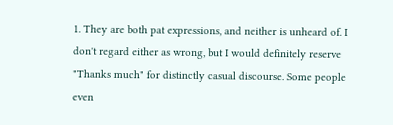1. They are both pat expressions, and neither is unheard of. I don't regard either as wrong, but I would definitely reserve "Thanks much" for distinctly casual discourse. Some people even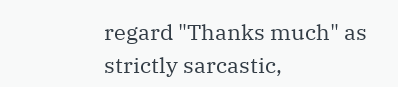regard "Thanks much" as strictly sarcastic,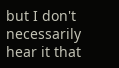but I don't necessarily hear it that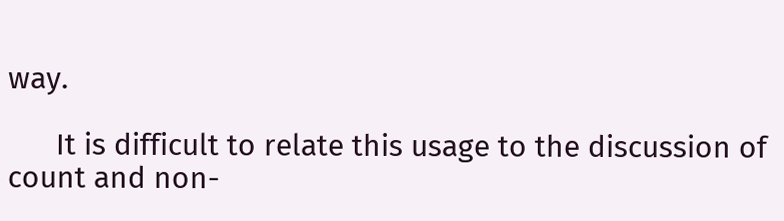way.

      It is difficult to relate this usage to the discussion of count and non-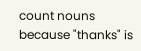count nouns because "thanks" is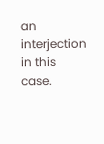an interjection in this case.